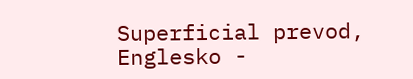Superficial prevod, Englesko -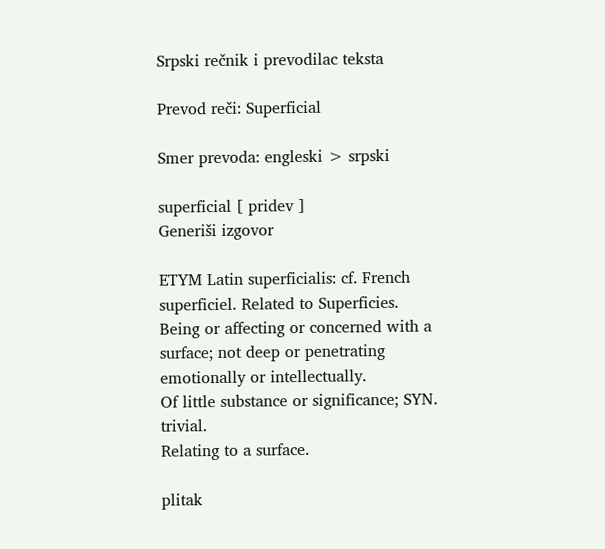Srpski rečnik i prevodilac teksta

Prevod reči: Superficial

Smer prevoda: engleski > srpski

superficial [ pridev ]
Generiši izgovor

ETYM Latin superficialis: cf. French superficiel. Related to Superficies.
Being or affecting or concerned with a surface; not deep or penetrating emotionally or intellectually.
Of little substance or significance; SYN. trivial.
Relating to a surface.

plitak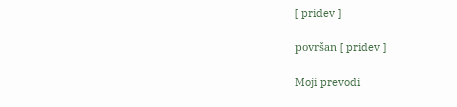[ pridev ]

površan [ pridev ]

Moji prevodi